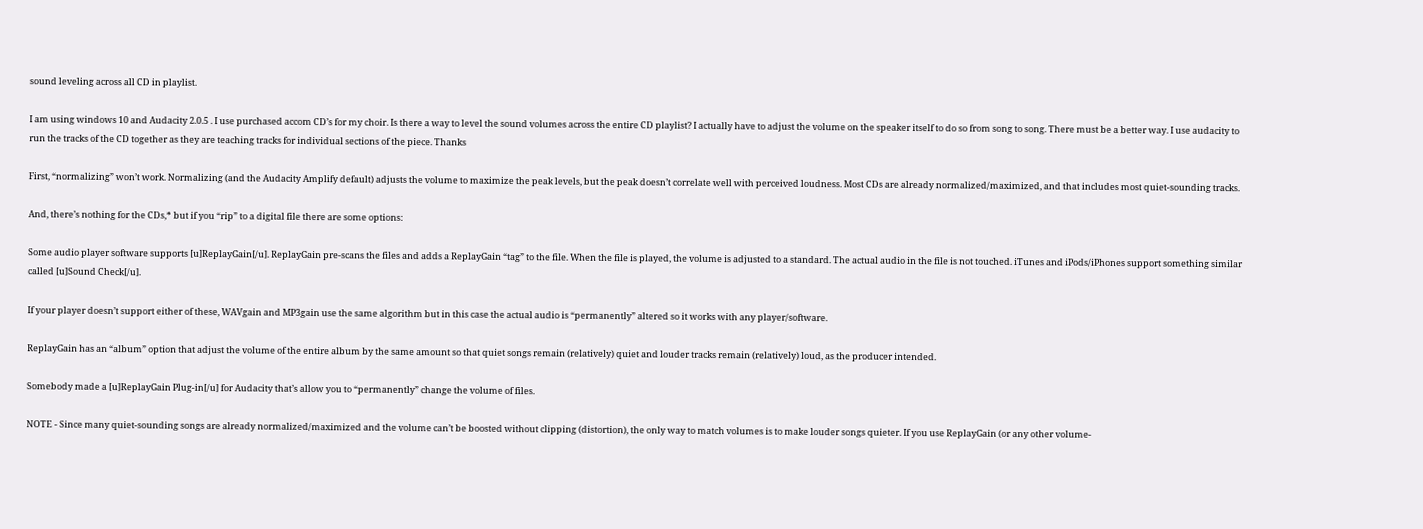sound leveling across all CD in playlist.

I am using windows 10 and Audacity 2.0.5 . I use purchased accom CD’s for my choir. Is there a way to level the sound volumes across the entire CD playlist? I actually have to adjust the volume on the speaker itself to do so from song to song. There must be a better way. I use audacity to run the tracks of the CD together as they are teaching tracks for individual sections of the piece. Thanks

First, “normalizing” won’t work. Normalizing (and the Audacity Amplify default) adjusts the volume to maximize the peak levels, but the peak doesn’t correlate well with perceived loudness. Most CDs are already normalized/maximized, and that includes most quiet-sounding tracks.

And, there’s nothing for the CDs,* but if you “rip” to a digital file there are some options:

Some audio player software supports [u]ReplayGain[/u]. ReplayGain pre-scans the files and adds a ReplayGain “tag” to the file. When the file is played, the volume is adjusted to a standard. The actual audio in the file is not touched. iTunes and iPods/iPhones support something similar called [u]Sound Check[/u].

If your player doesn’t support either of these, WAVgain and MP3gain use the same algorithm but in this case the actual audio is “permanently” altered so it works with any player/software.

ReplayGain has an “album” option that adjust the volume of the entire album by the same amount so that quiet songs remain (relatively) quiet and louder tracks remain (relatively) loud, as the producer intended.

Somebody made a [u]ReplayGain Plug-in[/u] for Audacity that’s allow you to “permanently” change the volume of files.

NOTE - Since many quiet-sounding songs are already normalized/maximized and the volume can’t be boosted without clipping (distortion), the only way to match volumes is to make louder songs quieter. If you use ReplayGain (or any other volume-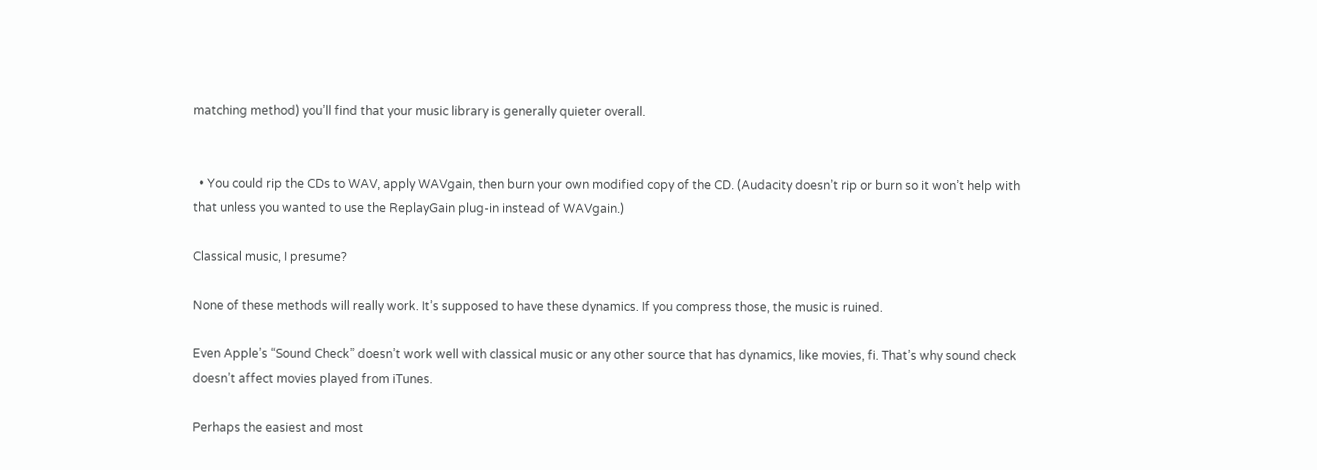matching method) you’ll find that your music library is generally quieter overall.


  • You could rip the CDs to WAV, apply WAVgain, then burn your own modified copy of the CD. (Audacity doesn’t rip or burn so it won’t help with that unless you wanted to use the ReplayGain plug-in instead of WAVgain.)

Classical music, I presume?

None of these methods will really work. It’s supposed to have these dynamics. If you compress those, the music is ruined.

Even Apple’s “Sound Check” doesn’t work well with classical music or any other source that has dynamics, like movies, fi. That’s why sound check doesn’t affect movies played from iTunes.

Perhaps the easiest and most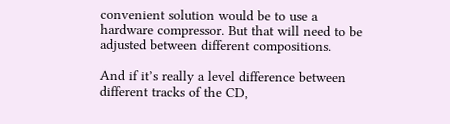convenient solution would be to use a hardware compressor. But that will need to be adjusted between different compositions.

And if it’s really a level difference between different tracks of the CD,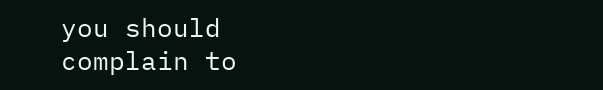you should complain to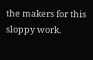the makers for this sloppy work.